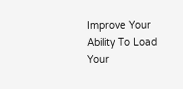Improve Your Ability To Load Your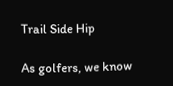Trail Side Hip

As golfers, we know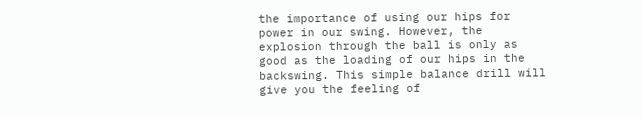the importance of using our hips for power in our swing. However, the explosion through the ball is only as good as the loading of our hips in the backswing. This simple balance drill will give you the feeling of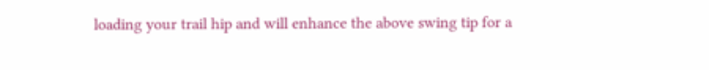loading your trail hip and will enhance the above swing tip for a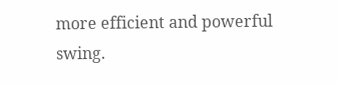more efficient and powerful swing.